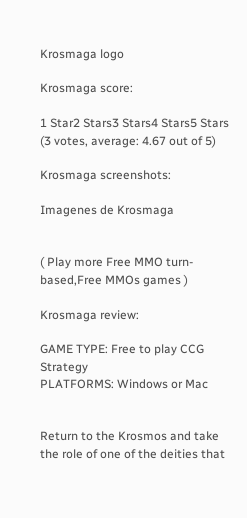Krosmaga logo

Krosmaga score:

1 Star2 Stars3 Stars4 Stars5 Stars (3 votes, average: 4.67 out of 5)

Krosmaga screenshots:

Imagenes de Krosmaga


( Play more Free MMO turn-based,Free MMOs games )

Krosmaga review:

GAME TYPE: Free to play CCG Strategy
PLATFORMS: Windows or Mac


Return to the Krosmos and take the role of one of the deities that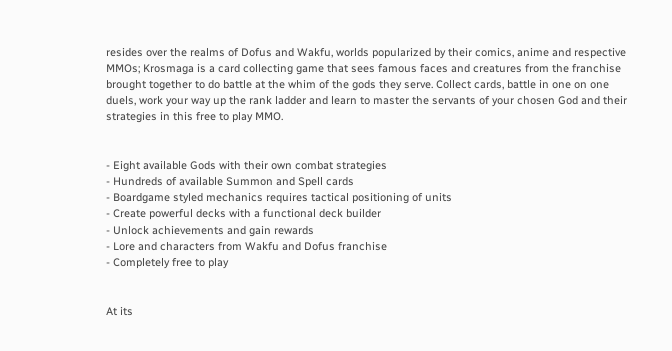resides over the realms of Dofus and Wakfu, worlds popularized by their comics, anime and respective MMOs; Krosmaga is a card collecting game that sees famous faces and creatures from the franchise brought together to do battle at the whim of the gods they serve. Collect cards, battle in one on one duels, work your way up the rank ladder and learn to master the servants of your chosen God and their strategies in this free to play MMO.


- Eight available Gods with their own combat strategies
- Hundreds of available Summon and Spell cards
- Boardgame styled mechanics requires tactical positioning of units
- Create powerful decks with a functional deck builder
- Unlock achievements and gain rewards
- Lore and characters from Wakfu and Dofus franchise
- Completely free to play


At its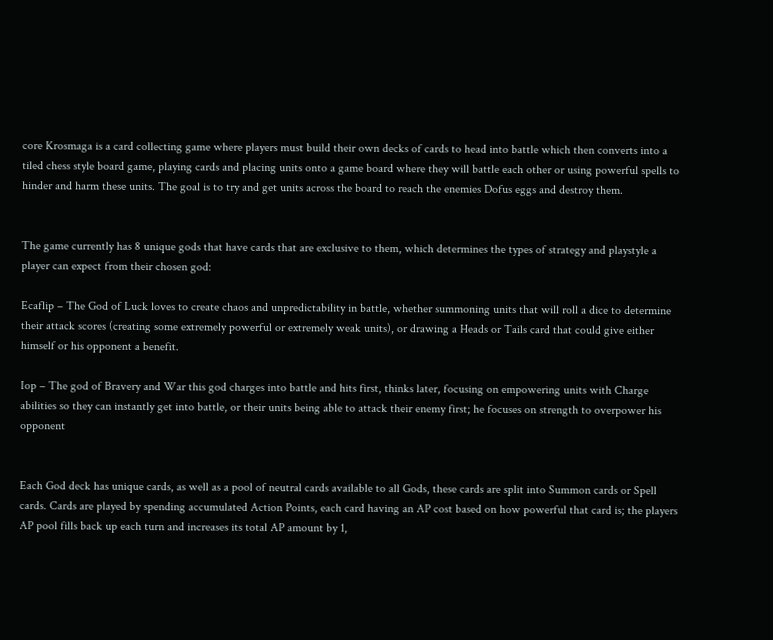core Krosmaga is a card collecting game where players must build their own decks of cards to head into battle which then converts into a tiled chess style board game, playing cards and placing units onto a game board where they will battle each other or using powerful spells to hinder and harm these units. The goal is to try and get units across the board to reach the enemies Dofus eggs and destroy them.


The game currently has 8 unique gods that have cards that are exclusive to them, which determines the types of strategy and playstyle a player can expect from their chosen god:

Ecaflip – The God of Luck loves to create chaos and unpredictability in battle, whether summoning units that will roll a dice to determine their attack scores (creating some extremely powerful or extremely weak units), or drawing a Heads or Tails card that could give either himself or his opponent a benefit.

Iop – The god of Bravery and War this god charges into battle and hits first, thinks later, focusing on empowering units with Charge abilities so they can instantly get into battle, or their units being able to attack their enemy first; he focuses on strength to overpower his opponent


Each God deck has unique cards, as well as a pool of neutral cards available to all Gods, these cards are split into Summon cards or Spell cards. Cards are played by spending accumulated Action Points, each card having an AP cost based on how powerful that card is; the players AP pool fills back up each turn and increases its total AP amount by 1,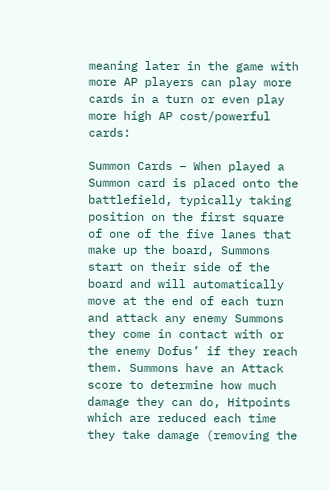meaning later in the game with more AP players can play more cards in a turn or even play more high AP cost/powerful cards:

Summon Cards – When played a Summon card is placed onto the battlefield, typically taking position on the first square of one of the five lanes that make up the board, Summons start on their side of the board and will automatically move at the end of each turn and attack any enemy Summons they come in contact with or the enemy Dofus’ if they reach them. Summons have an Attack score to determine how much damage they can do, Hitpoints which are reduced each time they take damage (removing the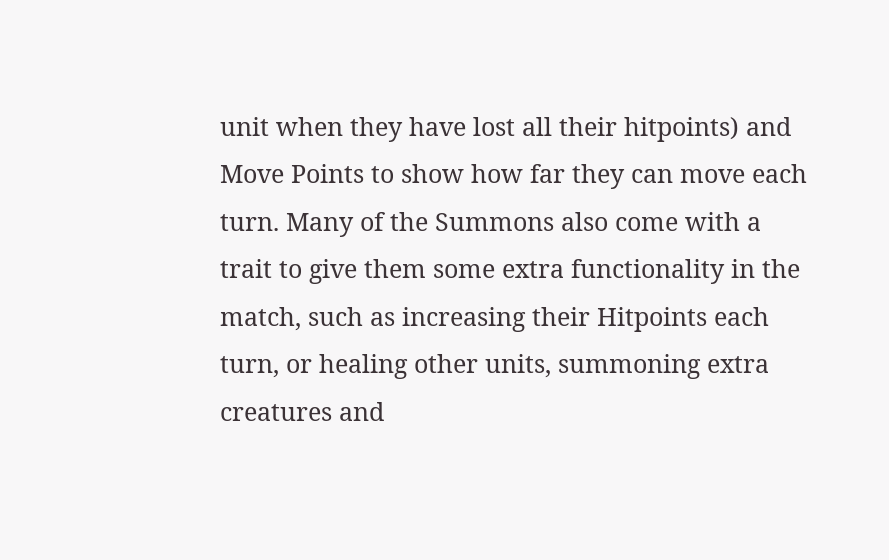unit when they have lost all their hitpoints) and Move Points to show how far they can move each turn. Many of the Summons also come with a trait to give them some extra functionality in the match, such as increasing their Hitpoints each turn, or healing other units, summoning extra creatures and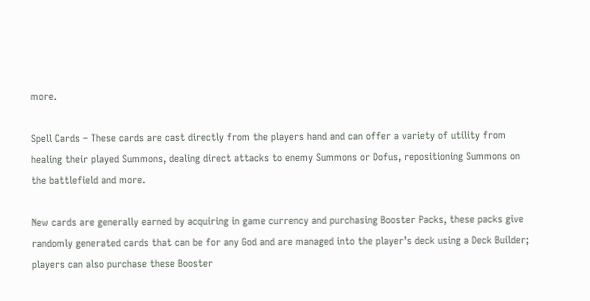more.

Spell Cards – These cards are cast directly from the players hand and can offer a variety of utility from healing their played Summons, dealing direct attacks to enemy Summons or Dofus, repositioning Summons on the battlefield and more.

New cards are generally earned by acquiring in game currency and purchasing Booster Packs, these packs give randomly generated cards that can be for any God and are managed into the player’s deck using a Deck Builder; players can also purchase these Booster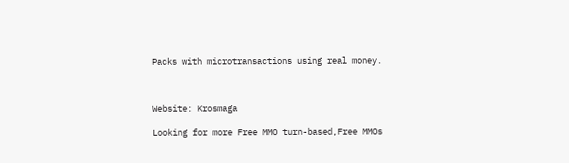Packs with microtransactions using real money.



Website: Krosmaga

Looking for more Free MMO turn-based,Free MMOs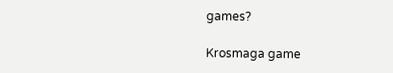games?

Krosmaga game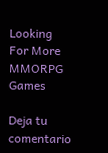Looking For More MMORPG Games

Deja tu comentario